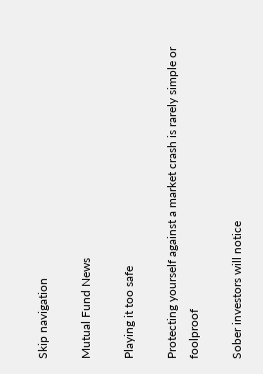Skip navigation

Mutual Fund News

Playing it too safe

Protecting yourself against a market crash is rarely simple or foolproof

Sober investors will notice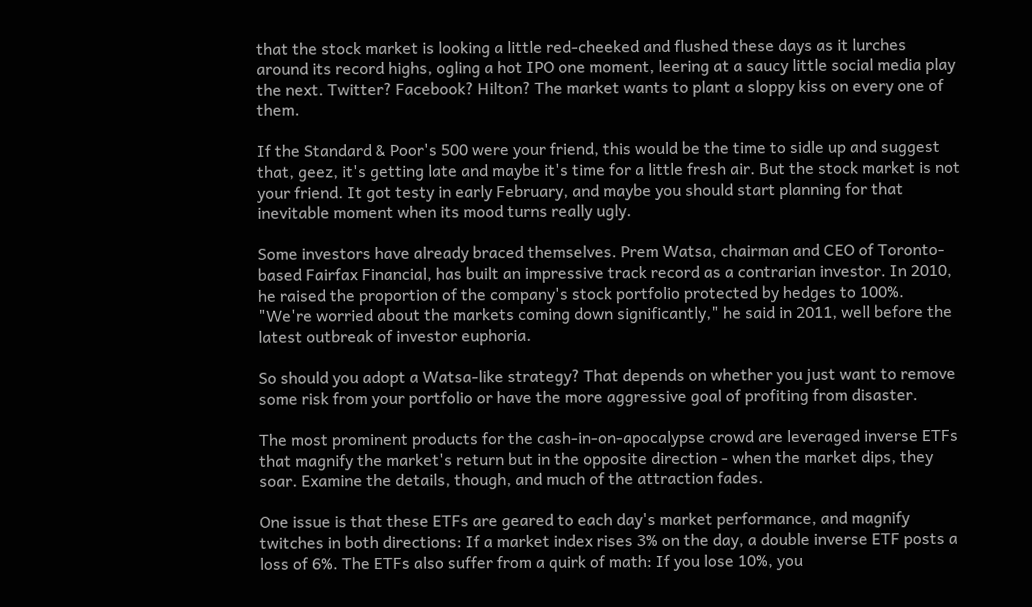that the stock market is looking a little red-cheeked and flushed these days as it lurches around its record highs, ogling a hot IPO one moment, leering at a saucy little social media play the next. Twitter? Facebook? Hilton? The market wants to plant a sloppy kiss on every one of them.

If the Standard & Poor's 500 were your friend, this would be the time to sidle up and suggest that, geez, it's getting late and maybe it's time for a little fresh air. But the stock market is not your friend. It got testy in early February, and maybe you should start planning for that inevitable moment when its mood turns really ugly.

Some investors have already braced themselves. Prem Watsa, chairman and CEO of Toronto-based Fairfax Financial, has built an impressive track record as a contrarian investor. In 2010, he raised the proportion of the company's stock portfolio protected by hedges to 100%. "We're worried about the markets coming down significantly," he said in 2011, well before the latest outbreak of investor euphoria.

So should you adopt a Watsa-like strategy? That depends on whether you just want to remove some risk from your portfolio or have the more aggressive goal of profiting from disaster.

The most prominent products for the cash-in-on-apocalypse crowd are leveraged inverse ETFs that magnify the market's return but in the opposite direction - when the market dips, they soar. Examine the details, though, and much of the attraction fades.

One issue is that these ETFs are geared to each day's market performance, and magnify twitches in both directions: If a market index rises 3% on the day, a double inverse ETF posts a loss of 6%. The ETFs also suffer from a quirk of math: If you lose 10%, you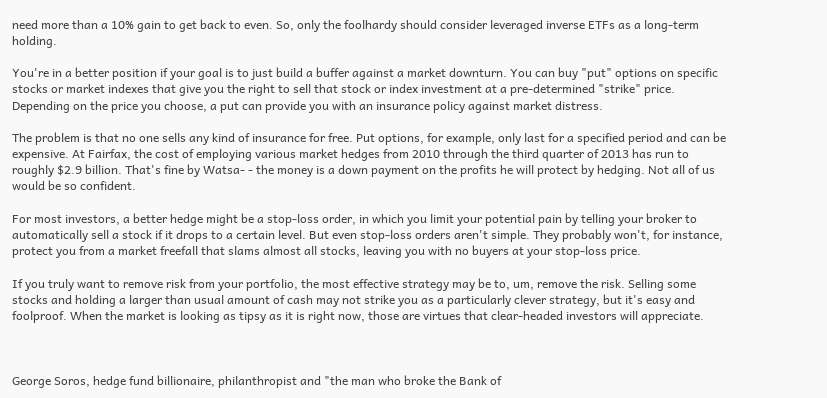need more than a 10% gain to get back to even. So, only the foolhardy should consider leveraged inverse ETFs as a long-term holding.

You're in a better position if your goal is to just build a buffer against a market downturn. You can buy "put" options on specific stocks or market indexes that give you the right to sell that stock or index investment at a pre-determined "strike" price. Depending on the price you choose, a put can provide you with an insurance policy against market distress.

The problem is that no one sells any kind of insurance for free. Put options, for example, only last for a specified period and can be expensive. At Fairfax, the cost of employing various market hedges from 2010 through the third quarter of 2013 has run to roughly $2.9 billion. That's fine by Watsa- - the money is a down payment on the profits he will protect by hedging. Not all of us would be so confident.

For most investors, a better hedge might be a stop-loss order, in which you limit your potential pain by telling your broker to automatically sell a stock if it drops to a certain level. But even stop-loss orders aren't simple. They probably won't, for instance, protect you from a market freefall that slams almost all stocks, leaving you with no buyers at your stop-loss price.

If you truly want to remove risk from your portfolio, the most effective strategy may be to, um, remove the risk. Selling some stocks and holding a larger than usual amount of cash may not strike you as a particularly clever strategy, but it's easy and foolproof. When the market is looking as tipsy as it is right now, those are virtues that clear-headed investors will appreciate.



George Soros, hedge fund billionaire, philanthropist and "the man who broke the Bank of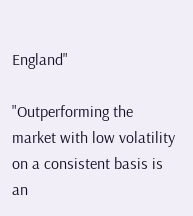England"

"Outperforming the market with low volatility on a consistent basis is an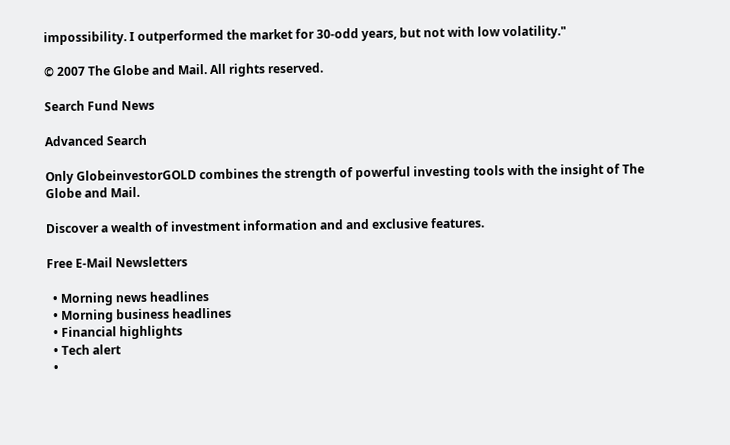impossibility. I outperformed the market for 30-odd years, but not with low volatility."

© 2007 The Globe and Mail. All rights reserved.

Search Fund News

Advanced Search

Only GlobeinvestorGOLD combines the strength of powerful investing tools with the insight of The Globe and Mail.

Discover a wealth of investment information and and exclusive features.

Free E-Mail Newsletters

  • Morning news headlines
  • Morning business headlines
  • Financial highlights
  • Tech alert
  •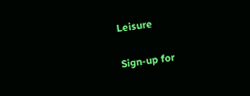Leisure

Sign-up for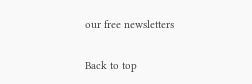our free newsletters

Back to top